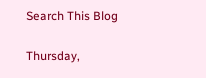Search This Blog

Thursday,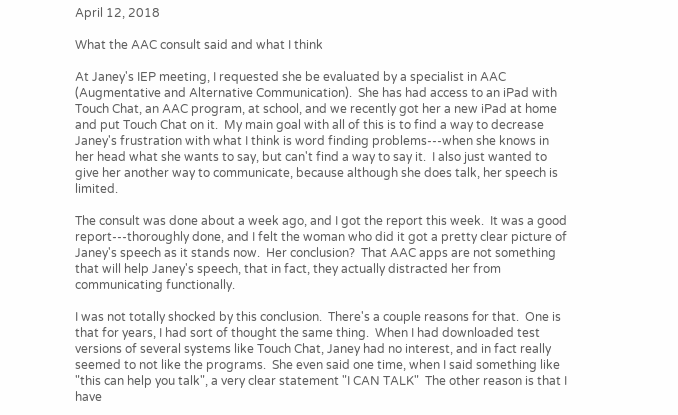April 12, 2018

What the AAC consult said and what I think

At Janey's IEP meeting, I requested she be evaluated by a specialist in AAC (Augmentative and Alternative Communication).  She has had access to an iPad with Touch Chat, an AAC program, at school, and we recently got her a new iPad at home and put Touch Chat on it.  My main goal with all of this is to find a way to decrease Janey's frustration with what I think is word finding problems---when she knows in her head what she wants to say, but can't find a way to say it.  I also just wanted to give her another way to communicate, because although she does talk, her speech is limited.

The consult was done about a week ago, and I got the report this week.  It was a good report---thoroughly done, and I felt the woman who did it got a pretty clear picture of Janey's speech as it stands now.  Her conclusion?  That AAC apps are not something that will help Janey's speech, that in fact, they actually distracted her from communicating functionally.

I was not totally shocked by this conclusion.  There's a couple reasons for that.  One is that for years, I had sort of thought the same thing.  When I had downloaded test versions of several systems like Touch Chat, Janey had no interest, and in fact really seemed to not like the programs.  She even said one time, when I said something like "this can help you talk", a very clear statement "I CAN TALK"  The other reason is that I have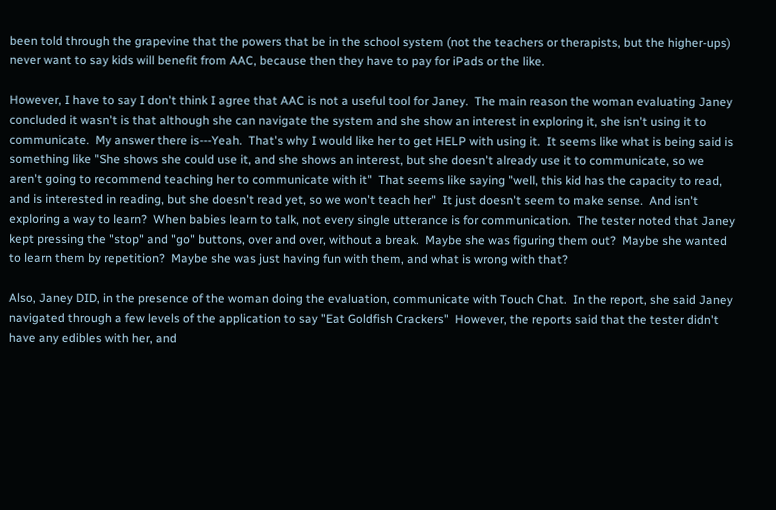been told through the grapevine that the powers that be in the school system (not the teachers or therapists, but the higher-ups) never want to say kids will benefit from AAC, because then they have to pay for iPads or the like.

However, I have to say I don't think I agree that AAC is not a useful tool for Janey.  The main reason the woman evaluating Janey concluded it wasn't is that although she can navigate the system and she show an interest in exploring it, she isn't using it to communicate.  My answer there is---Yeah.  That's why I would like her to get HELP with using it.  It seems like what is being said is something like "She shows she could use it, and she shows an interest, but she doesn't already use it to communicate, so we aren't going to recommend teaching her to communicate with it"  That seems like saying "well, this kid has the capacity to read, and is interested in reading, but she doesn't read yet, so we won't teach her"  It just doesn't seem to make sense.  And isn't exploring a way to learn?  When babies learn to talk, not every single utterance is for communication.  The tester noted that Janey kept pressing the "stop" and "go" buttons, over and over, without a break.  Maybe she was figuring them out?  Maybe she wanted to learn them by repetition?  Maybe she was just having fun with them, and what is wrong with that?

Also, Janey DID, in the presence of the woman doing the evaluation, communicate with Touch Chat.  In the report, she said Janey navigated through a few levels of the application to say "Eat Goldfish Crackers"  However, the reports said that the tester didn't have any edibles with her, and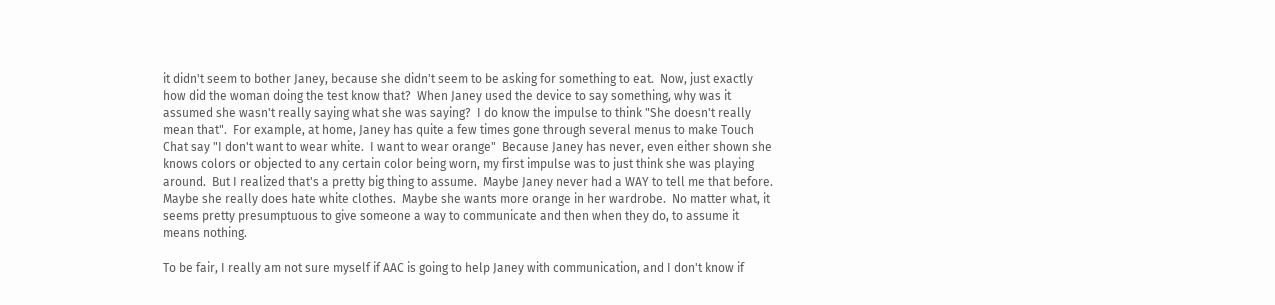it didn't seem to bother Janey, because she didn't seem to be asking for something to eat.  Now, just exactly how did the woman doing the test know that?  When Janey used the device to say something, why was it assumed she wasn't really saying what she was saying?  I do know the impulse to think "She doesn't really mean that".  For example, at home, Janey has quite a few times gone through several menus to make Touch Chat say "I don't want to wear white.  I want to wear orange"  Because Janey has never, even either shown she knows colors or objected to any certain color being worn, my first impulse was to just think she was playing around.  But I realized that's a pretty big thing to assume.  Maybe Janey never had a WAY to tell me that before.  Maybe she really does hate white clothes.  Maybe she wants more orange in her wardrobe.  No matter what, it seems pretty presumptuous to give someone a way to communicate and then when they do, to assume it means nothing.

To be fair, I really am not sure myself if AAC is going to help Janey with communication, and I don't know if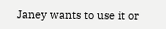Janey wants to use it or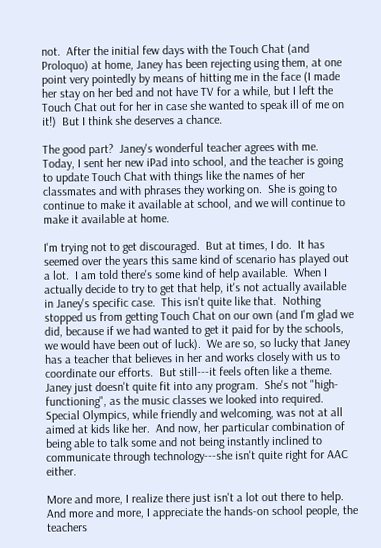not.  After the initial few days with the Touch Chat (and Proloquo) at home, Janey has been rejecting using them, at one point very pointedly by means of hitting me in the face (I made her stay on her bed and not have TV for a while, but I left the Touch Chat out for her in case she wanted to speak ill of me on it!)  But I think she deserves a chance.

The good part?  Janey's wonderful teacher agrees with me.  Today, I sent her new iPad into school, and the teacher is going to update Touch Chat with things like the names of her classmates and with phrases they working on.  She is going to continue to make it available at school, and we will continue to make it available at home.

I'm trying not to get discouraged.  But at times, I do.  It has seemed over the years this same kind of scenario has played out a lot.  I am told there's some kind of help available.  When I actually decide to try to get that help, it's not actually available in Janey's specific case.  This isn't quite like that.  Nothing stopped us from getting Touch Chat on our own (and I'm glad we did, because if we had wanted to get it paid for by the schools, we would have been out of luck).  We are so, so lucky that Janey has a teacher that believes in her and works closely with us to coordinate our efforts.  But still---it feels often like a theme.  Janey just doesn't quite fit into any program.  She's not "high-functioning", as the music classes we looked into required.  Special Olympics, while friendly and welcoming, was not at all aimed at kids like her.  And now, her particular combination of being able to talk some and not being instantly inclined to communicate through technology---she isn't quite right for AAC either.

More and more, I realize there just isn't a lot out there to help.  And more and more, I appreciate the hands-on school people, the teachers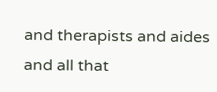and therapists and aides and all that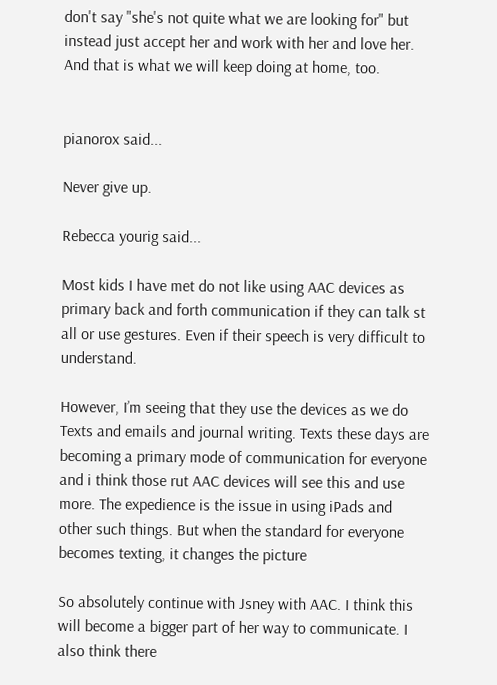don't say "she's not quite what we are looking for" but instead just accept her and work with her and love her.  And that is what we will keep doing at home, too.


pianorox said...

Never give up.

Rebecca yourig said...

Most kids I have met do not like using AAC devices as primary back and forth communication if they can talk st all or use gestures. Even if their speech is very difficult to understand.

However, I’m seeing that they use the devices as we do Texts and emails and journal writing. Texts these days are becoming a primary mode of communication for everyone and i think those rut AAC devices will see this and use more. The expedience is the issue in using iPads and other such things. But when the standard for everyone becomes texting, it changes the picture

So absolutely continue with Jsney with AAC. I think this will become a bigger part of her way to communicate. I also think there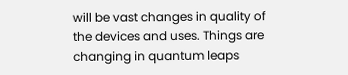will be vast changes in quality of the devices and uses. Things are changing in quantum leaps